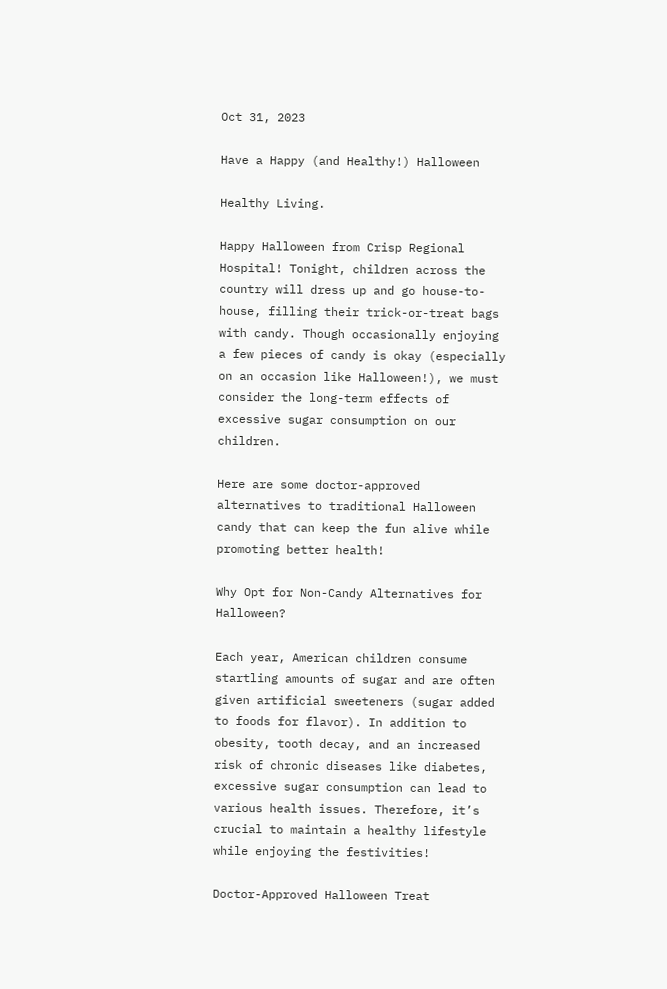Oct 31, 2023

Have a Happy (and Healthy!) Halloween

Healthy Living.

Happy Halloween from Crisp Regional Hospital! Tonight, children across the country will dress up and go house-to-house, filling their trick-or-treat bags with candy. Though occasionally enjoying a few pieces of candy is okay (especially on an occasion like Halloween!), we must consider the long-term effects of excessive sugar consumption on our children.

Here are some doctor-approved alternatives to traditional Halloween candy that can keep the fun alive while promoting better health!

Why Opt for Non-Candy Alternatives for Halloween?

Each year, American children consume startling amounts of sugar and are often given artificial sweeteners (sugar added to foods for flavor). In addition to obesity, tooth decay, and an increased risk of chronic diseases like diabetes, excessive sugar consumption can lead to various health issues. Therefore, it’s crucial to maintain a healthy lifestyle while enjoying the festivities!

Doctor-Approved Halloween Treat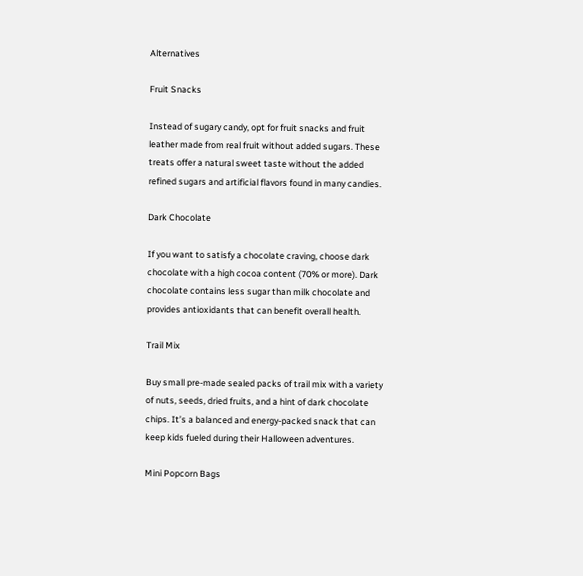Alternatives

Fruit Snacks

Instead of sugary candy, opt for fruit snacks and fruit leather made from real fruit without added sugars. These treats offer a natural sweet taste without the added refined sugars and artificial flavors found in many candies.

Dark Chocolate

If you want to satisfy a chocolate craving, choose dark chocolate with a high cocoa content (70% or more). Dark chocolate contains less sugar than milk chocolate and provides antioxidants that can benefit overall health.

Trail Mix

Buy small pre-made sealed packs of trail mix with a variety of nuts, seeds, dried fruits, and a hint of dark chocolate chips. It’s a balanced and energy-packed snack that can keep kids fueled during their Halloween adventures.

Mini Popcorn Bags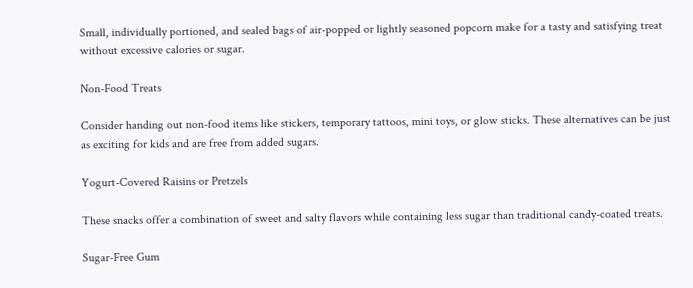Small, individually portioned, and sealed bags of air-popped or lightly seasoned popcorn make for a tasty and satisfying treat without excessive calories or sugar.

Non-Food Treats

Consider handing out non-food items like stickers, temporary tattoos, mini toys, or glow sticks. These alternatives can be just as exciting for kids and are free from added sugars.

Yogurt-Covered Raisins or Pretzels

These snacks offer a combination of sweet and salty flavors while containing less sugar than traditional candy-coated treats.

Sugar-Free Gum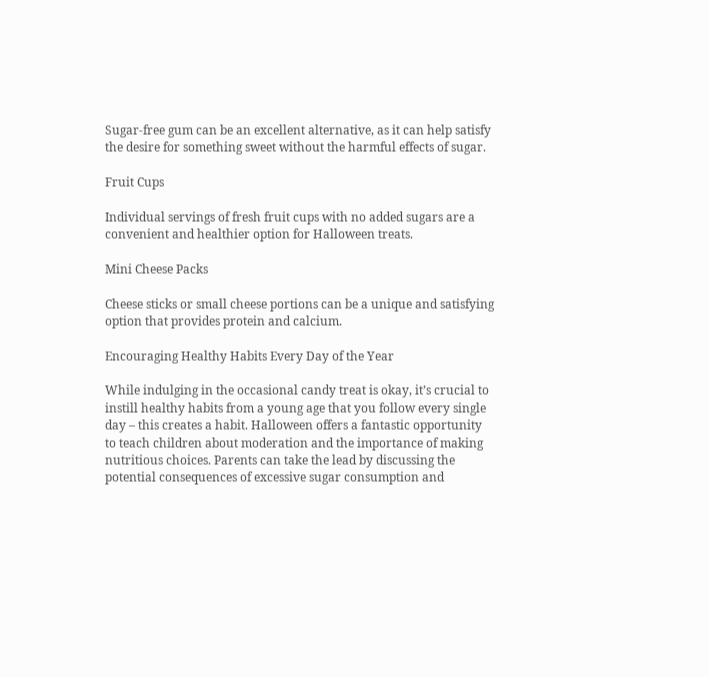Sugar-free gum can be an excellent alternative, as it can help satisfy the desire for something sweet without the harmful effects of sugar.

Fruit Cups

Individual servings of fresh fruit cups with no added sugars are a convenient and healthier option for Halloween treats.

Mini Cheese Packs

Cheese sticks or small cheese portions can be a unique and satisfying option that provides protein and calcium.

Encouraging Healthy Habits Every Day of the Year

While indulging in the occasional candy treat is okay, it’s crucial to instill healthy habits from a young age that you follow every single day – this creates a habit. Halloween offers a fantastic opportunity to teach children about moderation and the importance of making nutritious choices. Parents can take the lead by discussing the potential consequences of excessive sugar consumption and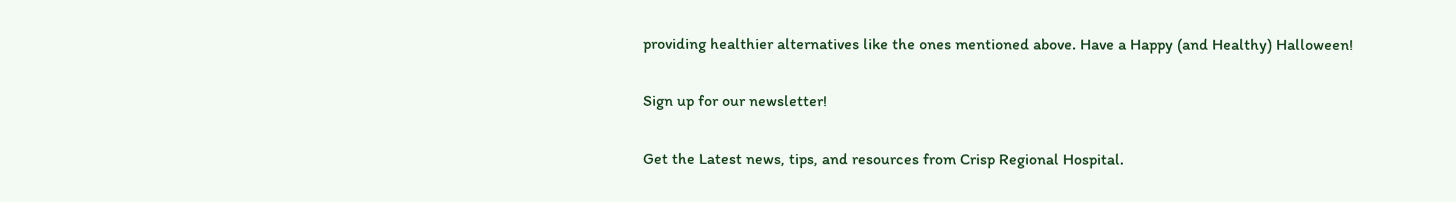providing healthier alternatives like the ones mentioned above. Have a Happy (and Healthy) Halloween!

Sign up for our newsletter!

Get the Latest news, tips, and resources from Crisp Regional Hospital.